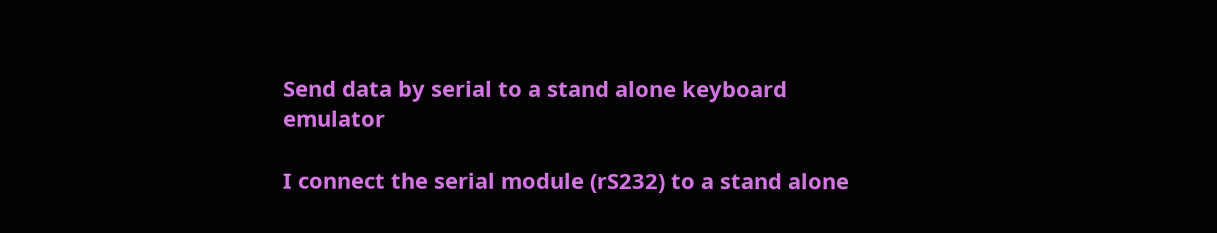Send data by serial to a stand alone keyboard emulator

I connect the serial module (rS232) to a stand alone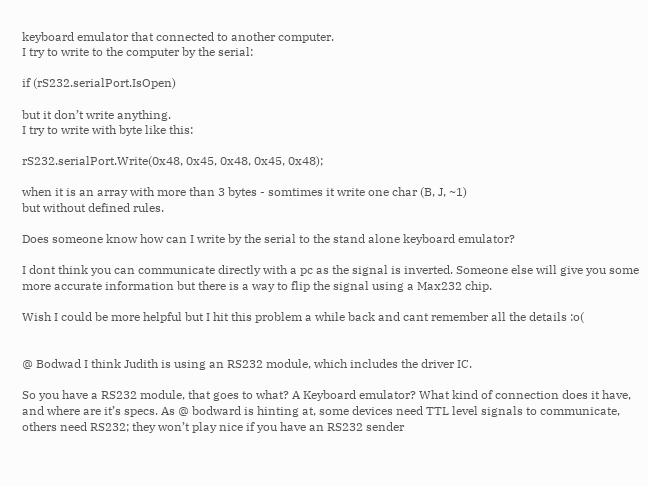keyboard emulator that connected to another computer.
I try to write to the computer by the serial:

if (rS232.serialPort.IsOpen)

but it don’t write anything.
I try to write with byte like this:

rS232.serialPort.Write(0x48, 0x45, 0x48, 0x45, 0x48);

when it is an array with more than 3 bytes - somtimes it write one char (B, J, ~1)
but without defined rules.

Does someone know how can I write by the serial to the stand alone keyboard emulator?

I dont think you can communicate directly with a pc as the signal is inverted. Someone else will give you some more accurate information but there is a way to flip the signal using a Max232 chip.

Wish I could be more helpful but I hit this problem a while back and cant remember all the details :o(


@ Bodwad I think Judith is using an RS232 module, which includes the driver IC.

So you have a RS232 module, that goes to what? A Keyboard emulator? What kind of connection does it have, and where are it’s specs. As @ bodward is hinting at, some devices need TTL level signals to communicate, others need RS232; they won’t play nice if you have an RS232 sender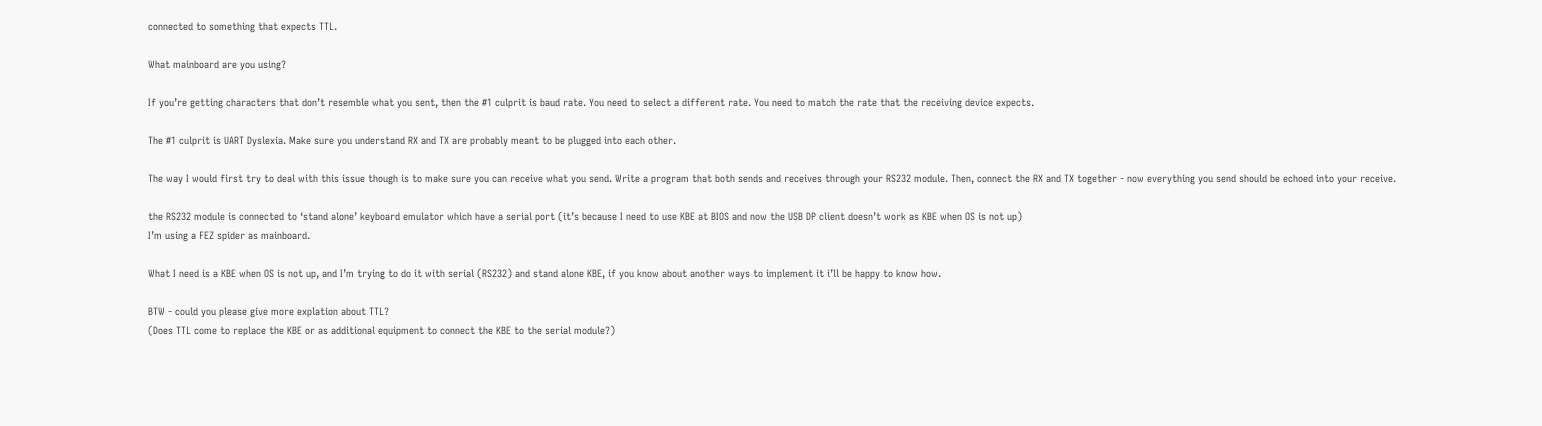connected to something that expects TTL.

What mainboard are you using?

If you’re getting characters that don’t resemble what you sent, then the #1 culprit is baud rate. You need to select a different rate. You need to match the rate that the receiving device expects.

The #1 culprit is UART Dyslexia. Make sure you understand RX and TX are probably meant to be plugged into each other.

The way I would first try to deal with this issue though is to make sure you can receive what you send. Write a program that both sends and receives through your RS232 module. Then, connect the RX and TX together - now everything you send should be echoed into your receive.

the RS232 module is connected to ‘stand alone’ keyboard emulator which have a serial port (it’s because I need to use KBE at BIOS and now the USB DP client doesn’t work as KBE when OS is not up)
I’m using a FEZ spider as mainboard.

What I need is a KBE when OS is not up, and I’m trying to do it with serial (RS232) and stand alone KBE, if you know about another ways to implement it i’ll be happy to know how.

BTW - could you please give more explation about TTL?
(Does TTL come to replace the KBE or as additional equipment to connect the KBE to the serial module?)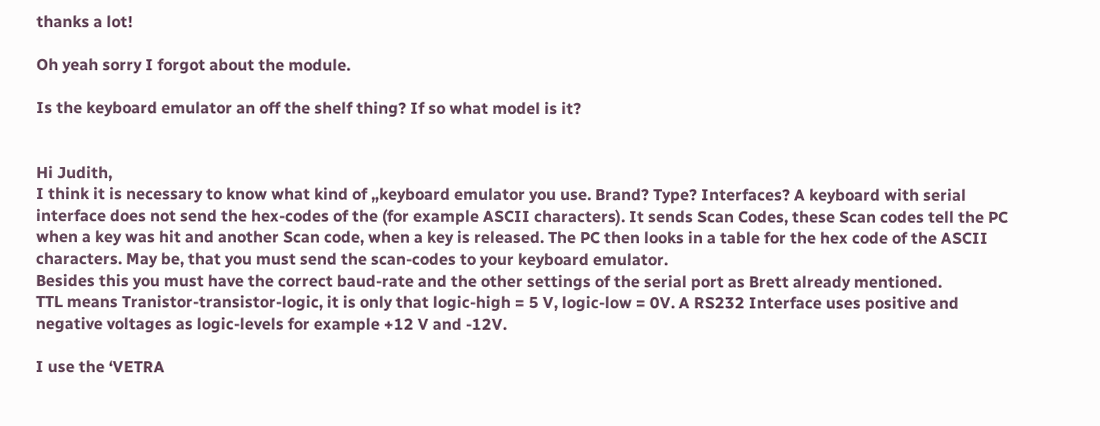thanks a lot!

Oh yeah sorry I forgot about the module.

Is the keyboard emulator an off the shelf thing? If so what model is it?


Hi Judith,
I think it is necessary to know what kind of „keyboard emulator you use. Brand? Type? Interfaces? A keyboard with serial interface does not send the hex-codes of the (for example ASCII characters). It sends Scan Codes, these Scan codes tell the PC when a key was hit and another Scan code, when a key is released. The PC then looks in a table for the hex code of the ASCII characters. May be, that you must send the scan-codes to your keyboard emulator.
Besides this you must have the correct baud-rate and the other settings of the serial port as Brett already mentioned.
TTL means Tranistor-transistor-logic, it is only that logic-high = 5 V, logic-low = 0V. A RS232 Interface uses positive and negative voltages as logic-levels for example +12 V and -12V.

I use the ‘VETRA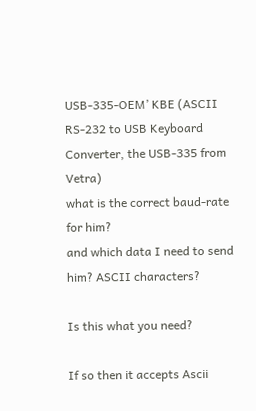USB-335-OEM’ KBE (ASCII RS-232 to USB Keyboard Converter, the USB-335 from Vetra)
what is the correct baud-rate for him?
and which data I need to send him? ASCII characters?

Is this what you need?

If so then it accepts Ascii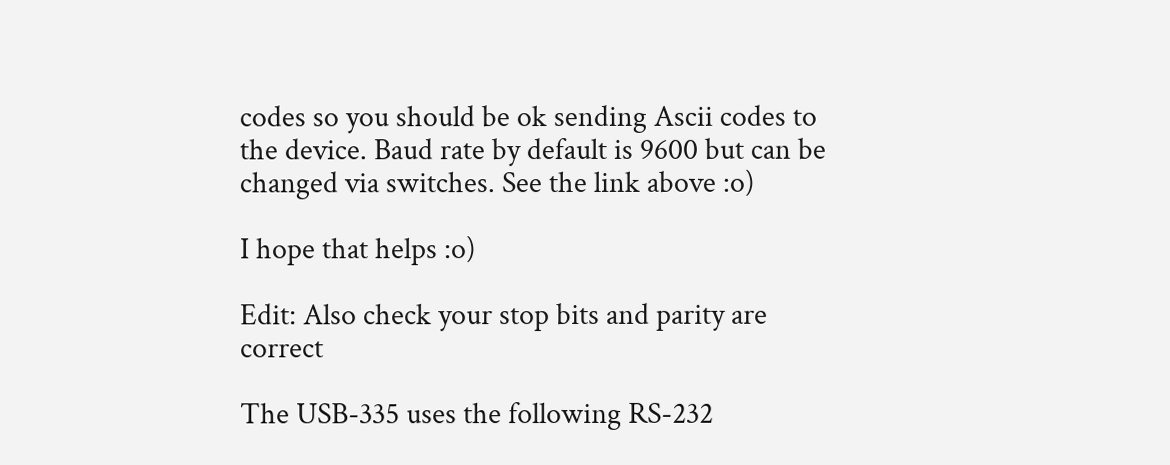codes so you should be ok sending Ascii codes to the device. Baud rate by default is 9600 but can be changed via switches. See the link above :o)

I hope that helps :o)

Edit: Also check your stop bits and parity are correct

The USB-335 uses the following RS-232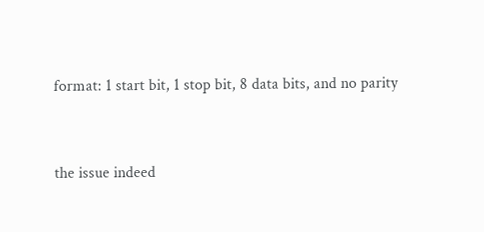format: 1 start bit, 1 stop bit, 8 data bits, and no parity


the issue indeed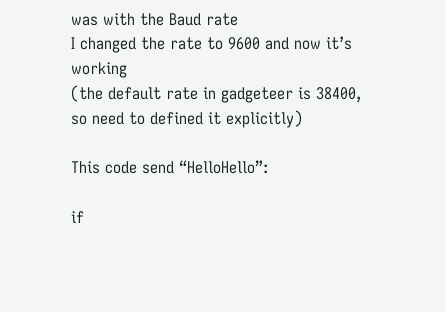was with the Baud rate
I changed the rate to 9600 and now it’s working
(the default rate in gadgeteer is 38400, so need to defined it explicitly)

This code send “HelloHello”:

if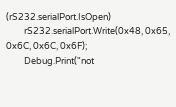(rS232.serialPort.IsOpen)
         rS232.serialPort.Write(0x48, 0x65, 0x6C, 0x6C, 0x6F);
         Debug.Print("not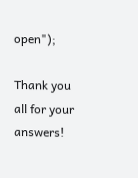open");

Thank you all for your answers!